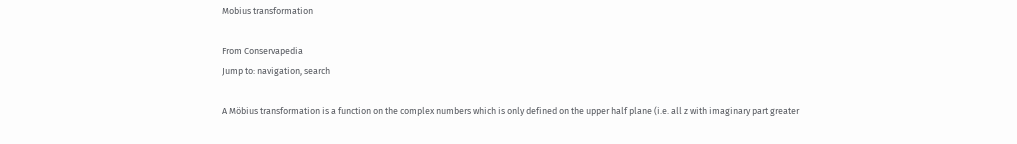Mobius transformation

From Conservapedia
Jump to: navigation, search

A Möbius transformation is a function on the complex numbers which is only defined on the upper half plane (i.e. all z with imaginary part greater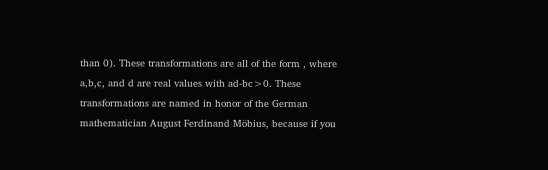than 0). These transformations are all of the form , where a,b,c, and d are real values with ad-bc>0. These transformations are named in honor of the German mathematician August Ferdinand Möbius, because if you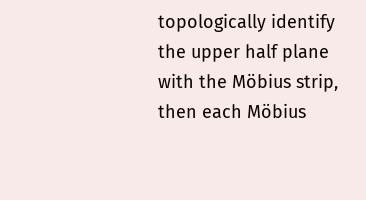topologically identify the upper half plane with the Möbius strip, then each Möbius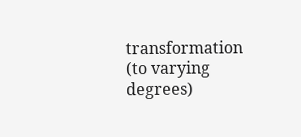transformation (to varying degrees)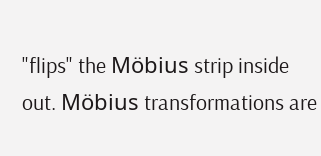"flips" the Möbius strip inside out. Möbius transformations are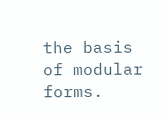the basis of modular forms.